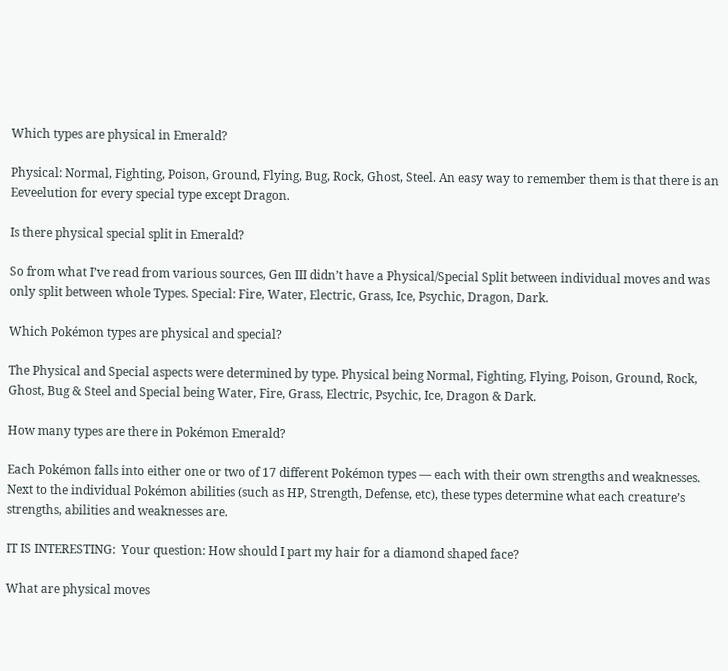Which types are physical in Emerald?

Physical: Normal, Fighting, Poison, Ground, Flying, Bug, Rock, Ghost, Steel. An easy way to remember them is that there is an Eeveelution for every special type except Dragon.

Is there physical special split in Emerald?

So from what I’ve read from various sources, Gen III didn’t have a Physical/Special Split between individual moves and was only split between whole Types. Special: Fire, Water, Electric, Grass, Ice, Psychic, Dragon, Dark.

Which Pokémon types are physical and special?

The Physical and Special aspects were determined by type. Physical being Normal, Fighting, Flying, Poison, Ground, Rock, Ghost, Bug & Steel and Special being Water, Fire, Grass, Electric, Psychic, Ice, Dragon & Dark.

How many types are there in Pokémon Emerald?

Each Pokémon falls into either one or two of 17 different Pokémon types — each with their own strengths and weaknesses. Next to the individual Pokémon abilities (such as HP, Strength, Defense, etc), these types determine what each creature’s strengths, abilities and weaknesses are.

IT IS INTERESTING:  Your question: How should I part my hair for a diamond shaped face?

What are physical moves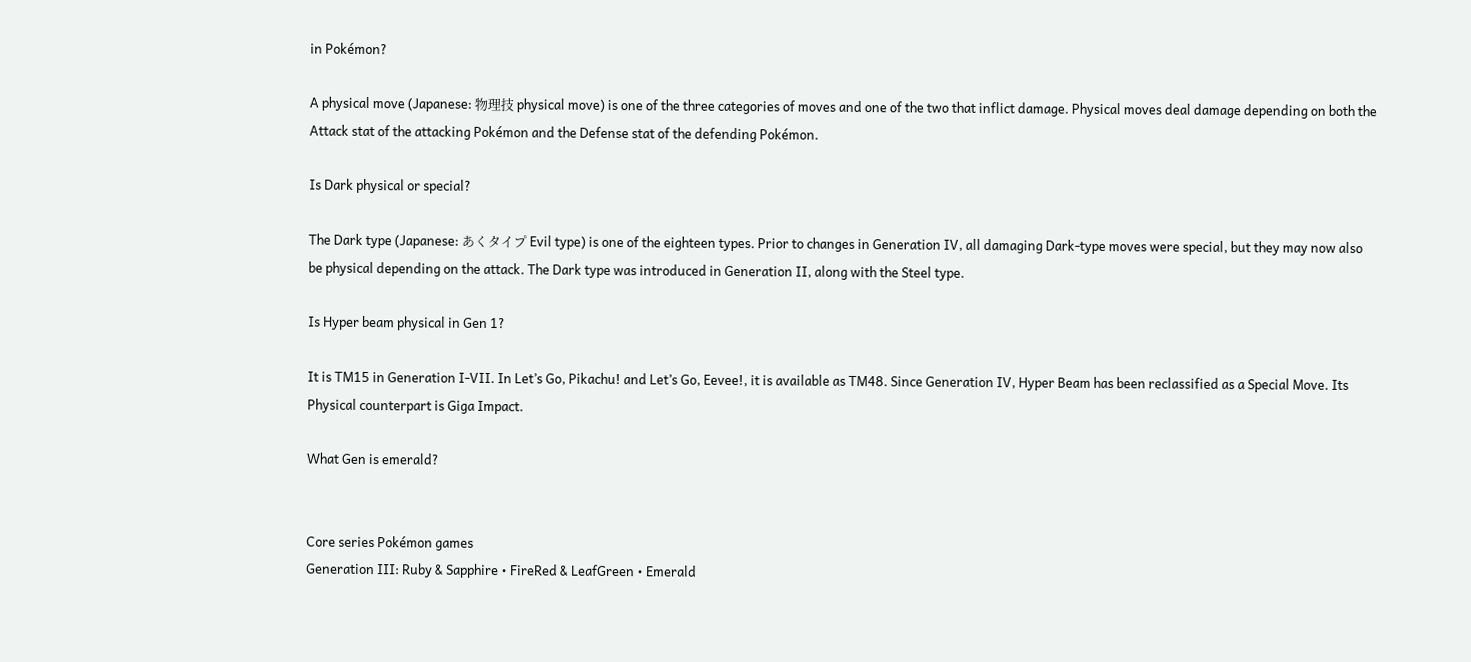in Pokémon?

A physical move (Japanese: 物理技 physical move) is one of the three categories of moves and one of the two that inflict damage. Physical moves deal damage depending on both the Attack stat of the attacking Pokémon and the Defense stat of the defending Pokémon.

Is Dark physical or special?

The Dark type (Japanese: あくタイプ Evil type) is one of the eighteen types. Prior to changes in Generation IV, all damaging Dark-type moves were special, but they may now also be physical depending on the attack. The Dark type was introduced in Generation II, along with the Steel type.

Is Hyper beam physical in Gen 1?

It is TM15 in Generation I-VII. In Let’s Go, Pikachu! and Let’s Go, Eevee!, it is available as TM48. Since Generation IV, Hyper Beam has been reclassified as a Special Move. Its Physical counterpart is Giga Impact.

What Gen is emerald?


Core series Pokémon games
Generation III: Ruby & Sapphire • FireRed & LeafGreen • Emerald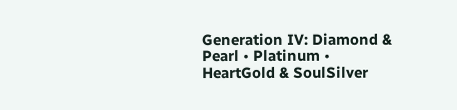Generation IV: Diamond & Pearl • Platinum • HeartGold & SoulSilver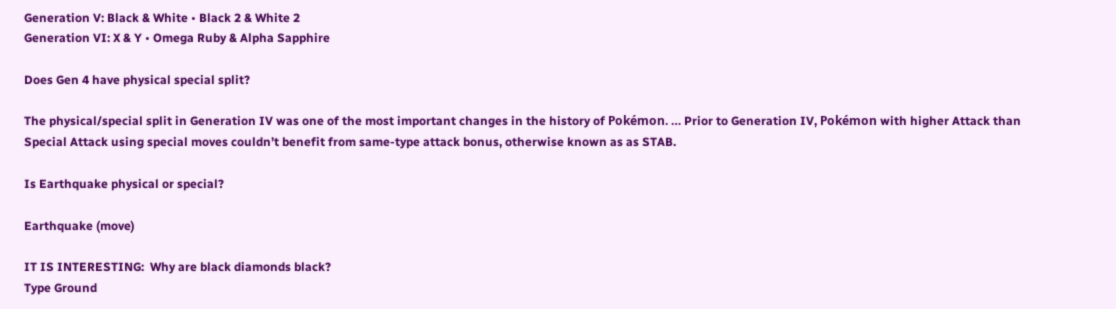Generation V: Black & White • Black 2 & White 2
Generation VI: X & Y • Omega Ruby & Alpha Sapphire

Does Gen 4 have physical special split?

The physical/special split in Generation IV was one of the most important changes in the history of Pokémon. … Prior to Generation IV, Pokémon with higher Attack than Special Attack using special moves couldn’t benefit from same-type attack bonus, otherwise known as as STAB.

Is Earthquake physical or special?

Earthquake (move)

IT IS INTERESTING:  Why are black diamonds black?
Type Ground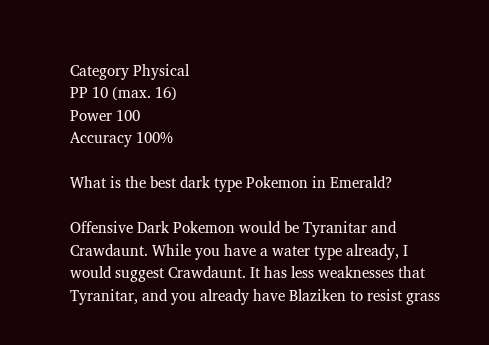Category Physical
PP 10 (max. 16)
Power 100
Accuracy 100%

What is the best dark type Pokemon in Emerald?

Offensive Dark Pokemon would be Tyranitar and Crawdaunt. While you have a water type already, I would suggest Crawdaunt. It has less weaknesses that Tyranitar, and you already have Blaziken to resist grass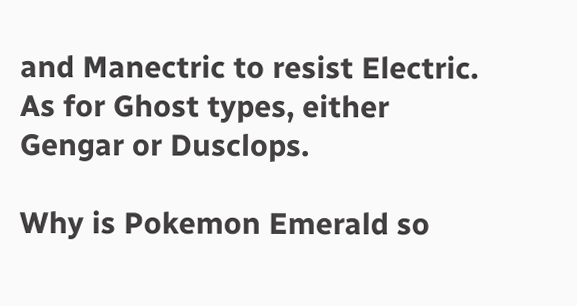and Manectric to resist Electric. As for Ghost types, either Gengar or Dusclops.

Why is Pokemon Emerald so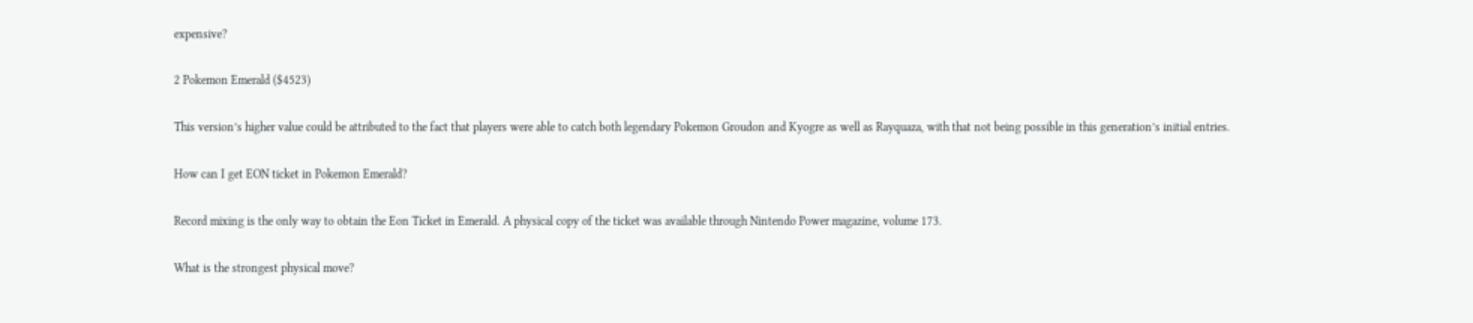expensive?

2 Pokemon Emerald ($4523)

This version’s higher value could be attributed to the fact that players were able to catch both legendary Pokemon Groudon and Kyogre as well as Rayquaza, with that not being possible in this generation’s initial entries.

How can I get EON ticket in Pokemon Emerald?

Record mixing is the only way to obtain the Eon Ticket in Emerald. A physical copy of the ticket was available through Nintendo Power magazine, volume 173.

What is the strongest physical move?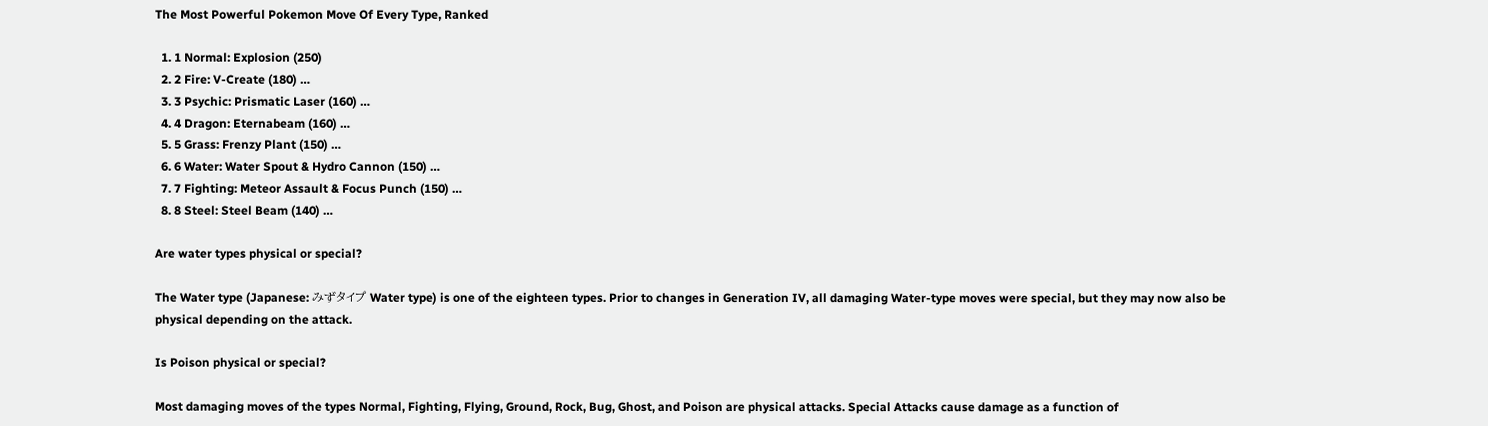The Most Powerful Pokemon Move Of Every Type, Ranked

  1. 1 Normal: Explosion (250)
  2. 2 Fire: V-Create (180) …
  3. 3 Psychic: Prismatic Laser (160) …
  4. 4 Dragon: Eternabeam (160) …
  5. 5 Grass: Frenzy Plant (150) …
  6. 6 Water: Water Spout & Hydro Cannon (150) …
  7. 7 Fighting: Meteor Assault & Focus Punch (150) …
  8. 8 Steel: Steel Beam (140) …

Are water types physical or special?

The Water type (Japanese: みずタイプ Water type) is one of the eighteen types. Prior to changes in Generation IV, all damaging Water-type moves were special, but they may now also be physical depending on the attack.

Is Poison physical or special?

Most damaging moves of the types Normal, Fighting, Flying, Ground, Rock, Bug, Ghost, and Poison are physical attacks. Special Attacks cause damage as a function of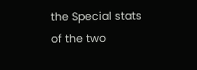the Special stats of the two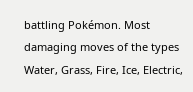battling Pokémon. Most damaging moves of the types Water, Grass, Fire, Ice, Electric,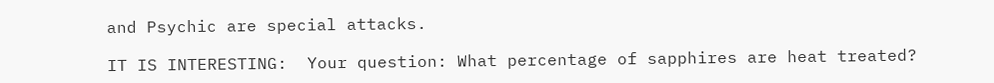and Psychic are special attacks.

IT IS INTERESTING:  Your question: What percentage of sapphires are heat treated?